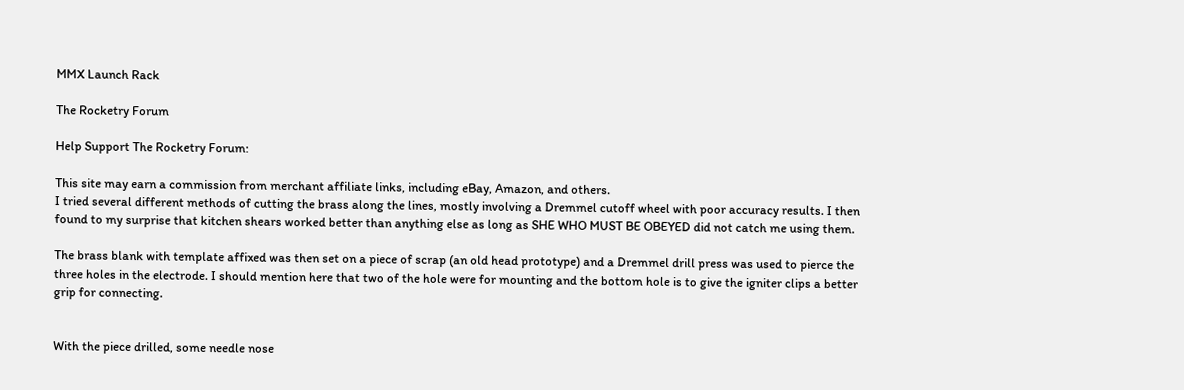MMX Launch Rack

The Rocketry Forum

Help Support The Rocketry Forum:

This site may earn a commission from merchant affiliate links, including eBay, Amazon, and others.
I tried several different methods of cutting the brass along the lines, mostly involving a Dremmel cutoff wheel with poor accuracy results. I then found to my surprise that kitchen shears worked better than anything else as long as SHE WHO MUST BE OBEYED did not catch me using them.

The brass blank with template affixed was then set on a piece of scrap (an old head prototype) and a Dremmel drill press was used to pierce the three holes in the electrode. I should mention here that two of the hole were for mounting and the bottom hole is to give the igniter clips a better grip for connecting.


With the piece drilled, some needle nose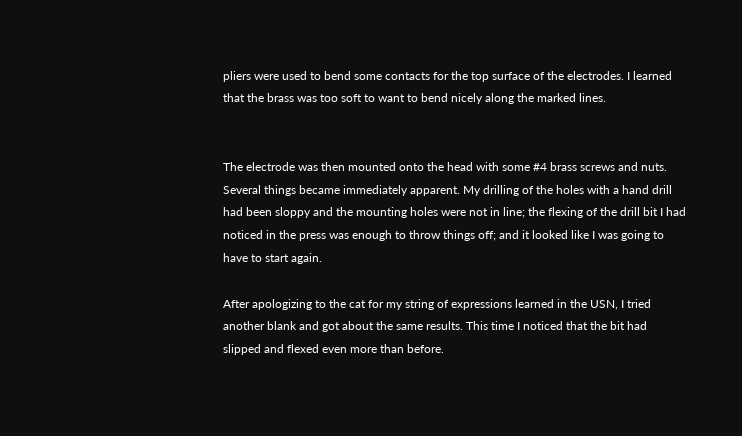pliers were used to bend some contacts for the top surface of the electrodes. I learned that the brass was too soft to want to bend nicely along the marked lines.


The electrode was then mounted onto the head with some #4 brass screws and nuts. Several things became immediately apparent. My drilling of the holes with a hand drill had been sloppy and the mounting holes were not in line; the flexing of the drill bit I had noticed in the press was enough to throw things off; and it looked like I was going to have to start again.

After apologizing to the cat for my string of expressions learned in the USN, I tried another blank and got about the same results. This time I noticed that the bit had slipped and flexed even more than before.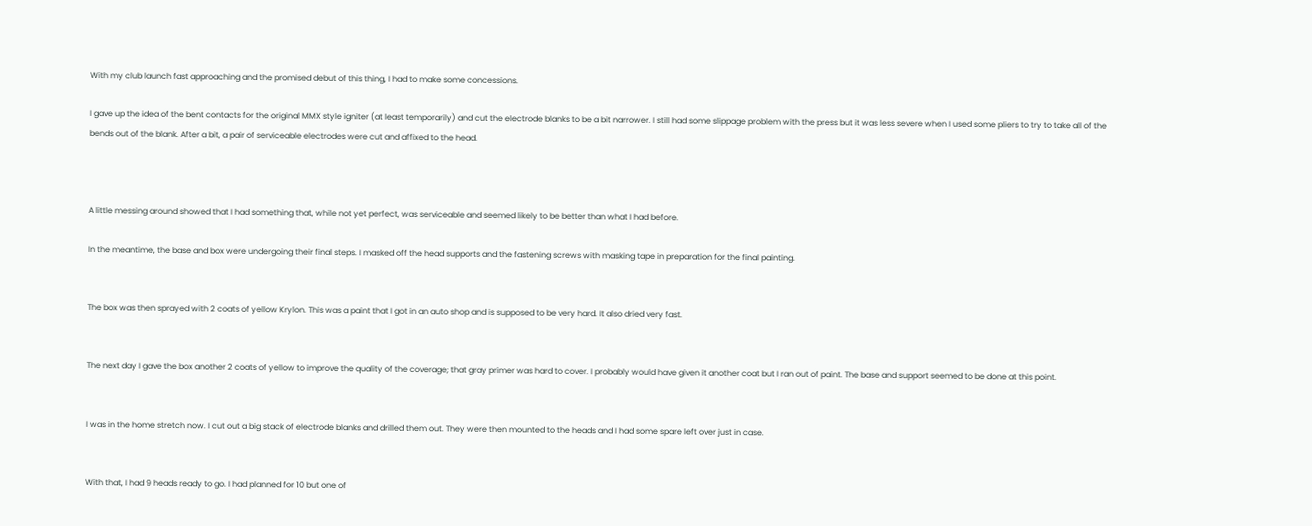With my club launch fast approaching and the promised debut of this thing, I had to make some concessions.

I gave up the idea of the bent contacts for the original MMX style igniter (at least temporarily) and cut the electrode blanks to be a bit narrower. I still had some slippage problem with the press but it was less severe when I used some pliers to try to take all of the bends out of the blank. After a bit, a pair of serviceable electrodes were cut and affixed to the head.



A little messing around showed that I had something that, while not yet perfect, was serviceable and seemed likely to be better than what I had before.

In the meantime, the base and box were undergoing their final steps. I masked off the head supports and the fastening screws with masking tape in preparation for the final painting.


The box was then sprayed with 2 coats of yellow Krylon. This was a paint that I got in an auto shop and is supposed to be very hard. It also dried very fast.


The next day I gave the box another 2 coats of yellow to improve the quality of the coverage; that gray primer was hard to cover. I probably would have given it another coat but I ran out of paint. The base and support seemed to be done at this point.


I was in the home stretch now. I cut out a big stack of electrode blanks and drilled them out. They were then mounted to the heads and I had some spare left over just in case.


With that, I had 9 heads ready to go. I had planned for 10 but one of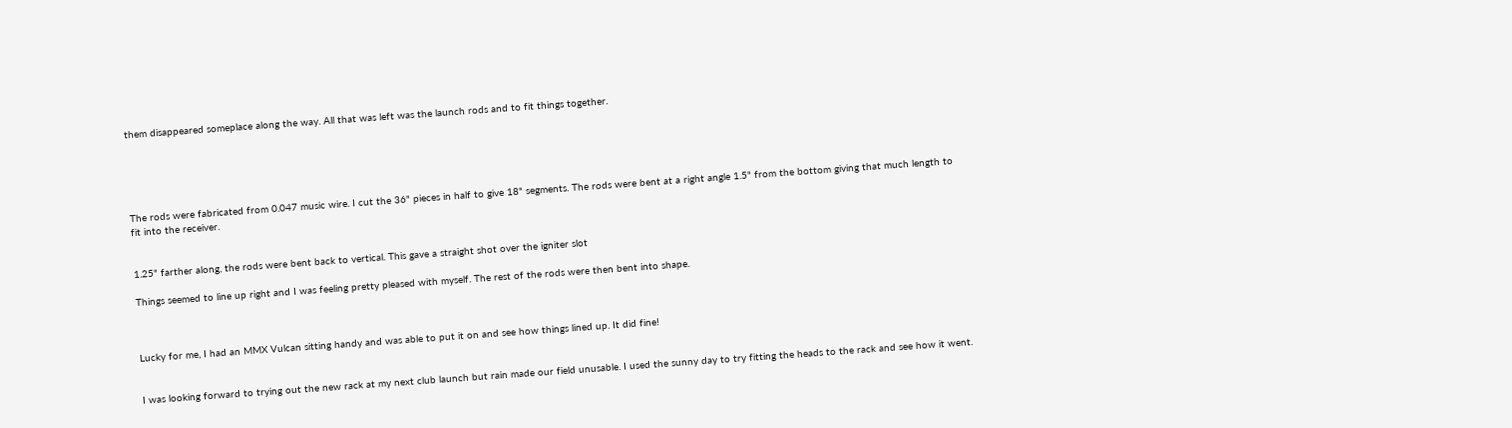them disappeared someplace along the way. All that was left was the launch rods and to fit things together.





The rods were fabricated from 0.047 music wire. I cut the 36" pieces in half to give 18" segments. The rods were bent at a right angle 1.5" from the bottom giving that much length to fit into the receiver.


1.25" farther along, the rods were bent back to vertical. This gave a straight shot over the igniter slot

Things seemed to line up right and I was feeling pretty pleased with myself. The rest of the rods were then bent into shape.



Lucky for me, I had an MMX Vulcan sitting handy and was able to put it on and see how things lined up. It did fine!


I was looking forward to trying out the new rack at my next club launch but rain made our field unusable. I used the sunny day to try fitting the heads to the rack and see how it went.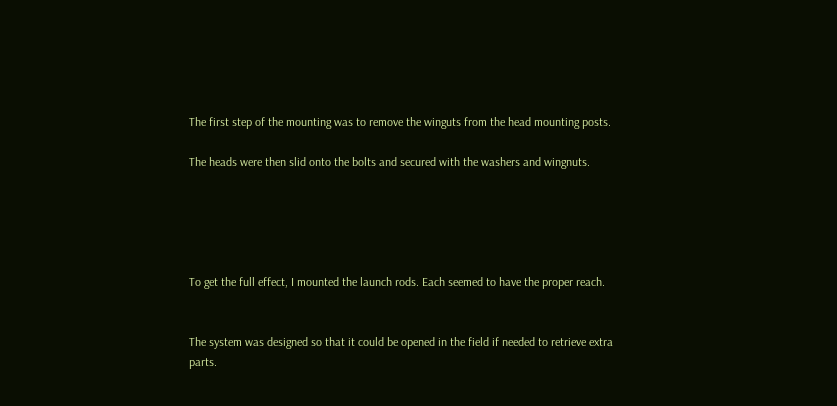The first step of the mounting was to remove the winguts from the head mounting posts.

The heads were then slid onto the bolts and secured with the washers and wingnuts.





To get the full effect, I mounted the launch rods. Each seemed to have the proper reach.


The system was designed so that it could be opened in the field if needed to retrieve extra parts.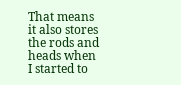That means it also stores the rods and heads when I started to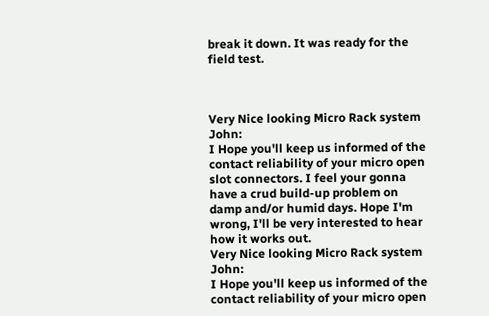break it down. It was ready for the field test.



Very Nice looking Micro Rack system John:
I Hope you'll keep us informed of the contact reliability of your micro open slot connectors. I feel your gonna have a crud build-up problem on damp and/or humid days. Hope I'm wrong, I'll be very interested to hear how it works out.
Very Nice looking Micro Rack system John:
I Hope you'll keep us informed of the contact reliability of your micro open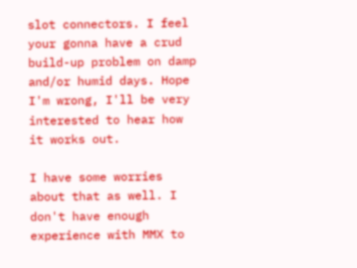slot connectors. I feel your gonna have a crud build-up problem on damp and/or humid days. Hope I'm wrong, I'll be very interested to hear how it works out.

I have some worries about that as well. I don't have enough experience with MMX to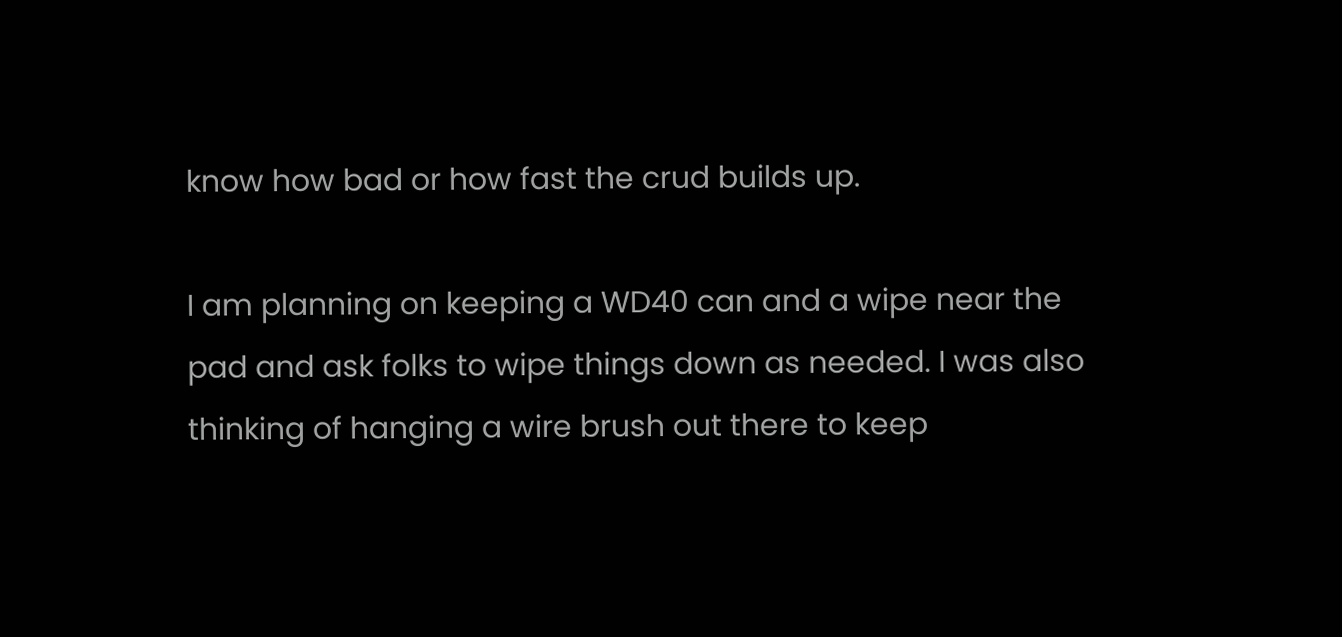know how bad or how fast the crud builds up.

I am planning on keeping a WD40 can and a wipe near the pad and ask folks to wipe things down as needed. I was also thinking of hanging a wire brush out there to keep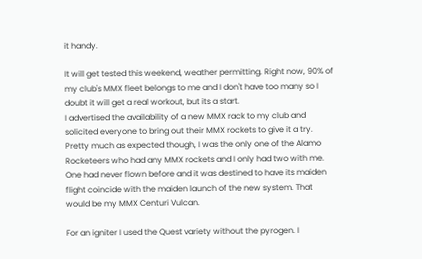it handy.

It will get tested this weekend, weather permitting. Right now, 90% of my club's MMX fleet belongs to me and I don't have too many so I doubt it will get a real workout, but its a start.
I advertised the availability of a new MMX rack to my club and solicited everyone to bring out their MMX rockets to give it a try. Pretty much as expected though, I was the only one of the Alamo Rocketeers who had any MMX rockets and I only had two with me. One had never flown before and it was destined to have its maiden flight coincide with the maiden launch of the new system. That would be my MMX Centuri Vulcan.

For an igniter I used the Quest variety without the pyrogen. I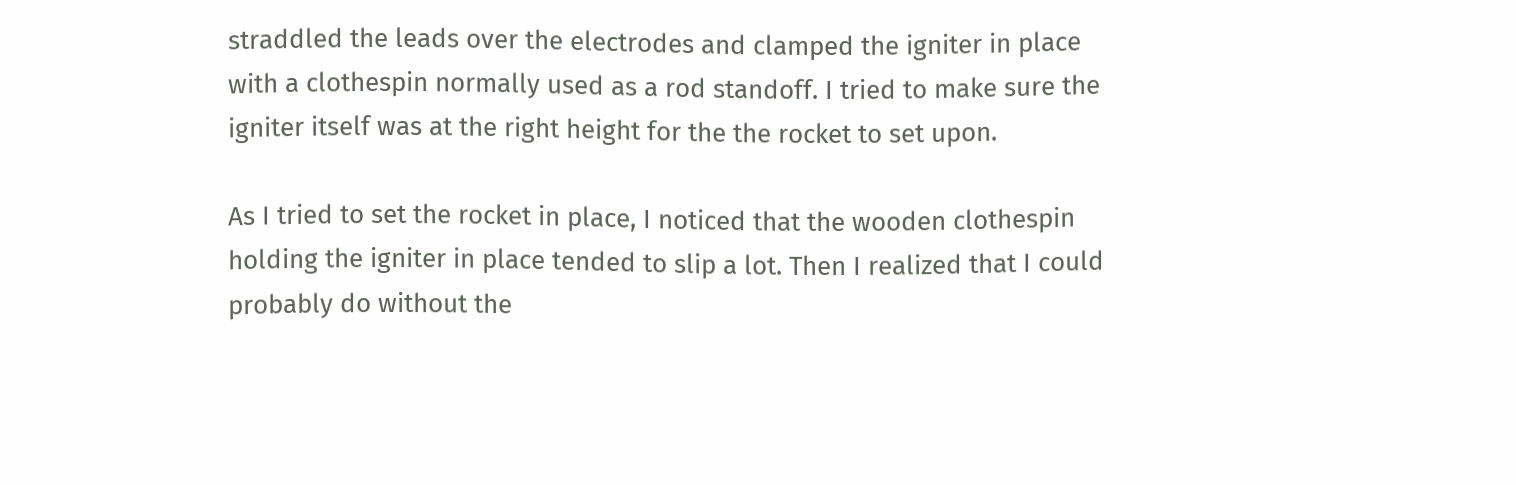straddled the leads over the electrodes and clamped the igniter in place with a clothespin normally used as a rod standoff. I tried to make sure the igniter itself was at the right height for the the rocket to set upon.

As I tried to set the rocket in place, I noticed that the wooden clothespin holding the igniter in place tended to slip a lot. Then I realized that I could probably do without the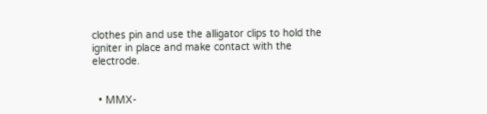clothes pin and use the alligator clips to hold the igniter in place and make contact with the electrode.


  • MMX-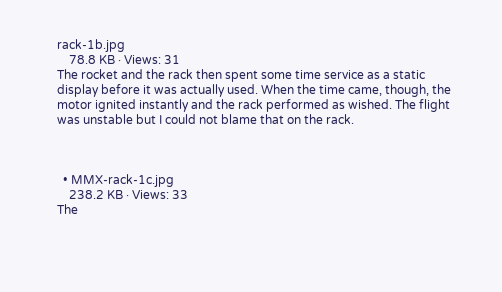rack-1b.jpg
    78.8 KB · Views: 31
The rocket and the rack then spent some time service as a static display before it was actually used. When the time came, though, the motor ignited instantly and the rack performed as wished. The flight was unstable but I could not blame that on the rack.



  • MMX-rack-1c.jpg
    238.2 KB · Views: 33
The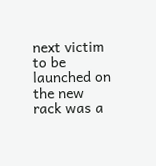next victim to be launched on the new rack was a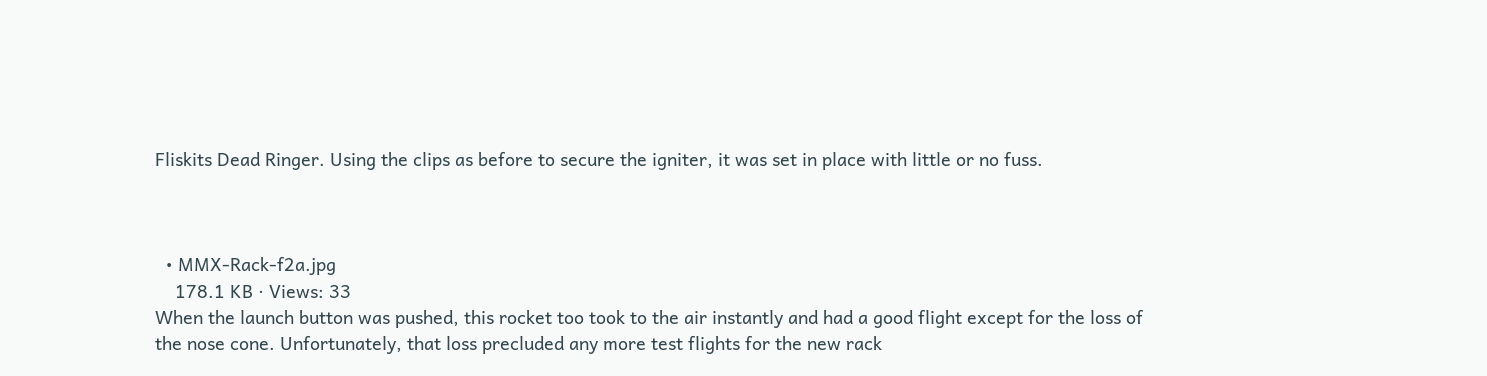Fliskits Dead Ringer. Using the clips as before to secure the igniter, it was set in place with little or no fuss.



  • MMX-Rack-f2a.jpg
    178.1 KB · Views: 33
When the launch button was pushed, this rocket too took to the air instantly and had a good flight except for the loss of the nose cone. Unfortunately, that loss precluded any more test flights for the new rack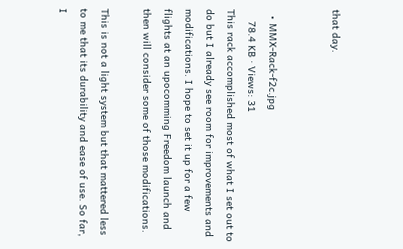that day.


  • MMX-Rack-f2c.jpg
    78.4 KB · Views: 31
This rack accomplished most of what I set out to do but I already see room for improvements and modifications. I hope to set it up for a few flights at an upocomming Freedom launch and then will consider some of those modifications.

This is not a light system but that mattered less to me that its durability and ease of use. So far, I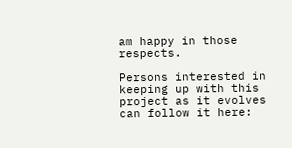am happy in those respects.

Persons interested in keeping up with this project as it evolves can follow it here: